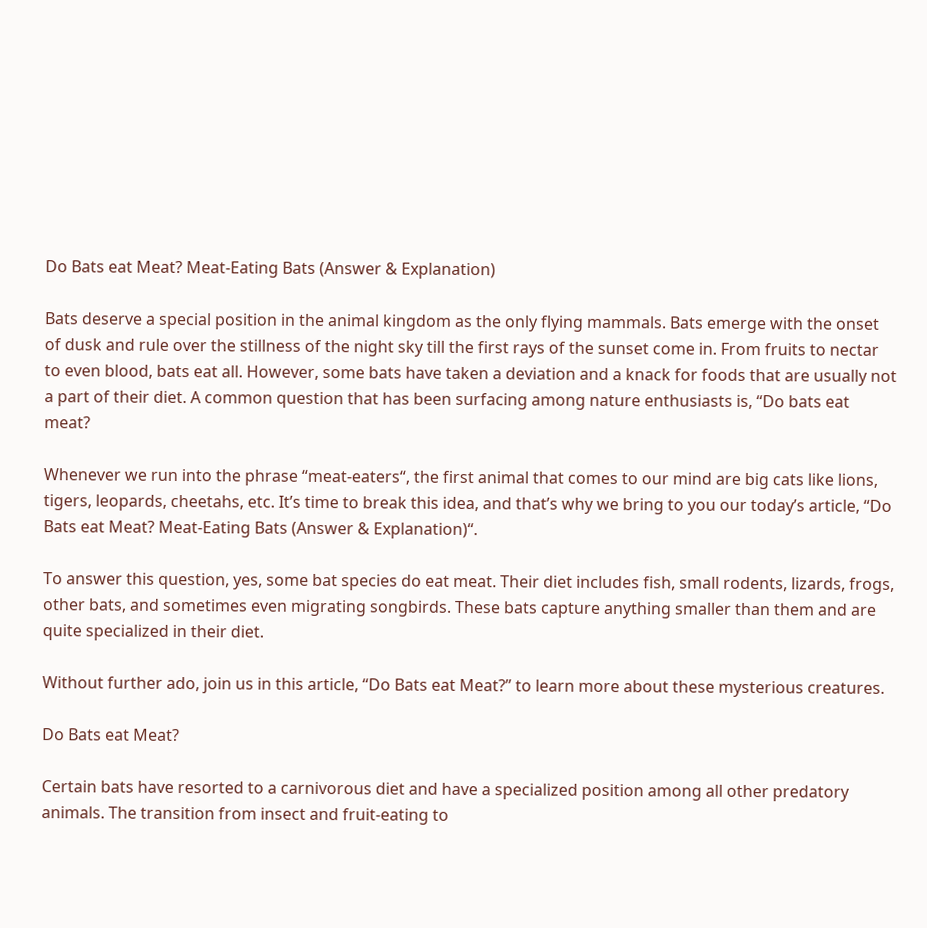Do Bats eat Meat? Meat-Eating Bats (Answer & Explanation)

Bats deserve a special position in the animal kingdom as the only flying mammals. Bats emerge with the onset of dusk and rule over the stillness of the night sky till the first rays of the sunset come in. From fruits to nectar to even blood, bats eat all. However, some bats have taken a deviation and a knack for foods that are usually not a part of their diet. A common question that has been surfacing among nature enthusiasts is, “Do bats eat meat?

Whenever we run into the phrase “meat-eaters“, the first animal that comes to our mind are big cats like lions, tigers, leopards, cheetahs, etc. It’s time to break this idea, and that’s why we bring to you our today’s article, “Do Bats eat Meat? Meat-Eating Bats (Answer & Explanation)“.

To answer this question, yes, some bat species do eat meat. Their diet includes fish, small rodents, lizards, frogs, other bats, and sometimes even migrating songbirds. These bats capture anything smaller than them and are quite specialized in their diet.

Without further ado, join us in this article, “Do Bats eat Meat?” to learn more about these mysterious creatures.

Do Bats eat Meat?

Certain bats have resorted to a carnivorous diet and have a specialized position among all other predatory animals. The transition from insect and fruit-eating to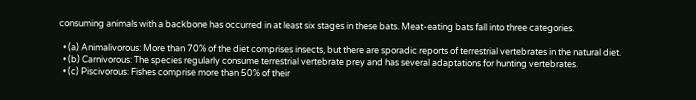consuming animals with a backbone has occurred in at least six stages in these bats. Meat-eating bats fall into three categories.

  • (a) Animalivorous: More than 70% of the diet comprises insects, but there are sporadic reports of terrestrial vertebrates in the natural diet.
  • (b) Carnivorous: The species regularly consume terrestrial vertebrate prey and has several adaptations for hunting vertebrates.
  • (c) Piscivorous: Fishes comprise more than 50% of their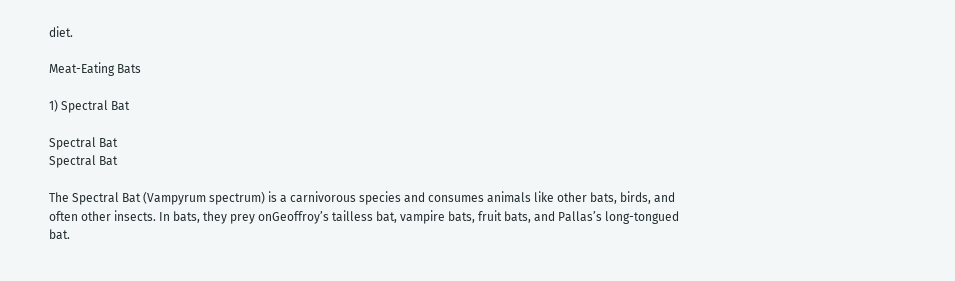diet.

Meat-Eating Bats

1) Spectral Bat

Spectral Bat
Spectral Bat

The Spectral Bat (Vampyrum spectrum) is a carnivorous species and consumes animals like other bats, birds, and often other insects. In bats, they prey onGeoffroy’s tailless bat, vampire bats, fruit bats, and Pallas’s long-tongued bat.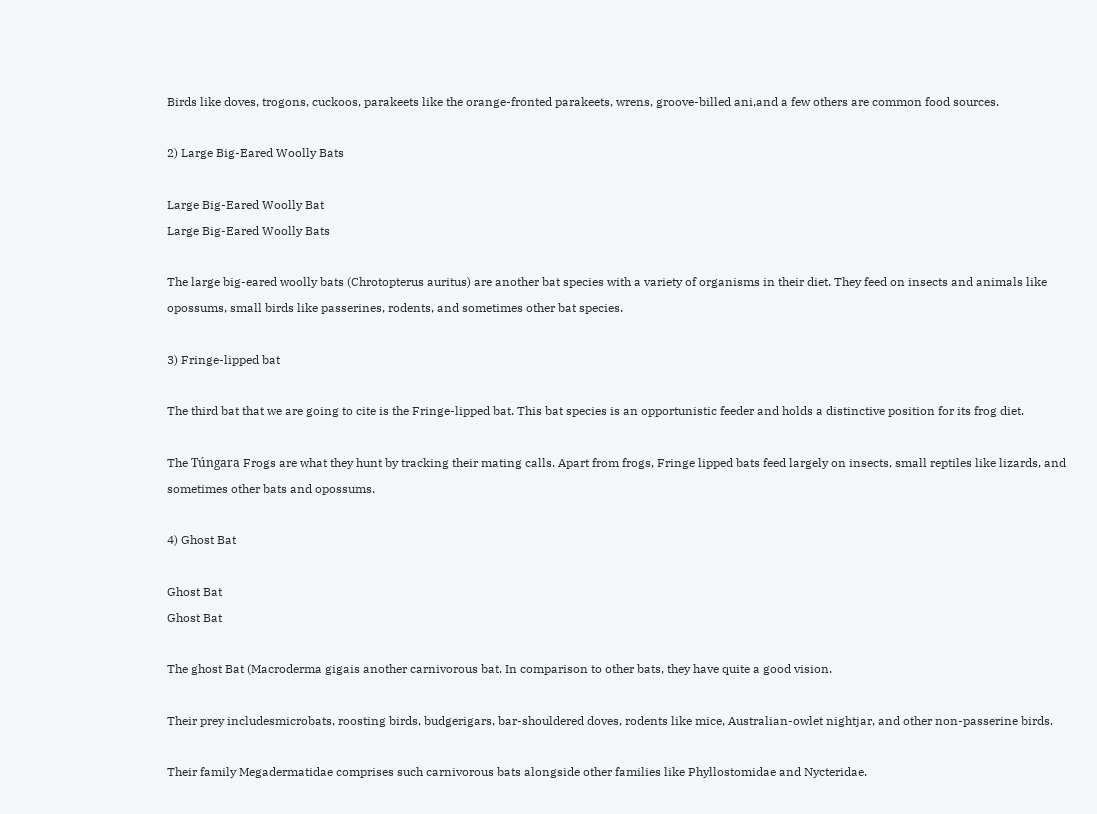Birds like doves, trogons, cuckoos, parakeets like the orange-fronted parakeets, wrens, groove-billed ani,and a few others are common food sources.

2) Large Big-Eared Woolly Bats

Large Big-Eared Woolly Bat
Large Big-Eared Woolly Bats

The large big-eared woolly bats (Chrotopterus auritus) are another bat species with a variety of organisms in their diet. They feed on insects and animals like opossums, small birds like passerines, rodents, and sometimes other bat species.

3) Fringe-lipped bat

The third bat that we are going to cite is the Fringe-lipped bat. This bat species is an opportunistic feeder and holds a distinctive position for its frog diet.

The Túngara Frogs are what they hunt by tracking their mating calls. Apart from frogs, Fringe lipped bats feed largely on insects, small reptiles like lizards, and sometimes other bats and opossums.

4) Ghost Bat

Ghost Bat
Ghost Bat

The ghost Bat (Macroderma gigais another carnivorous bat. In comparison to other bats, they have quite a good vision.

Their prey includesmicrobats, roosting birds, budgerigars, bar-shouldered doves, rodents like mice, Australian-owlet nightjar, and other non-passerine birds.

Their family Megadermatidae comprises such carnivorous bats alongside other families like Phyllostomidae and Nycteridae.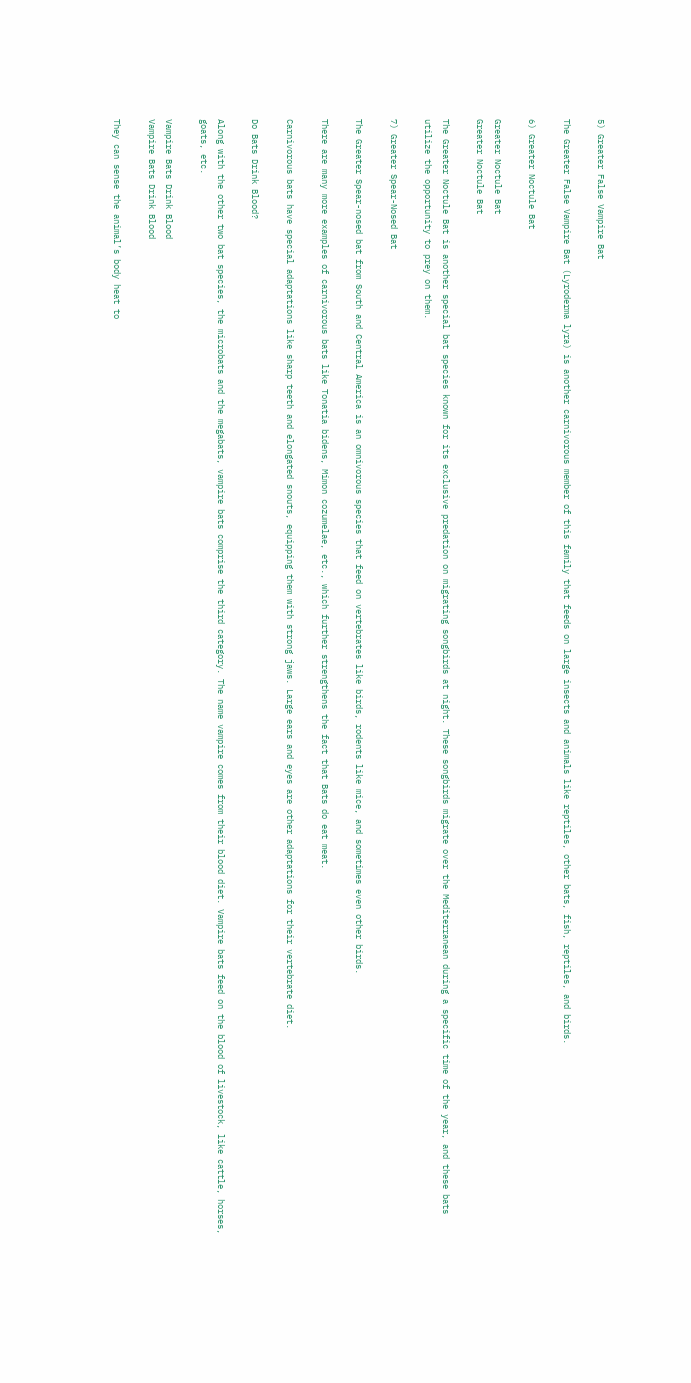5) Greater False Vampire Bat

The Greater False Vampire Bat (Lyroderma lyra) is another carnivorous member of this family that feeds on large insects and animals like reptiles, other bats, fish, reptiles, and birds.

6) Greater Noctule Bat

Greater Noctule Bat
Greater Noctule Bat

The Greater Noctule Bat is another special bat species known for its exclusive predation on migrating songbirds at night. These songbirds migrate over the Mediterranean during a specific time of the year, and these bats utilize the opportunity to prey on them.

7) Greater Spear-Nosed Bat

The Greater Spear-nosed bat from South and Central America is an omnivorous species that feed on vertebrates like birds, rodents like mice, and sometimes even other birds.

There are many more examples of carnivorous bats like Tonatia bidens, Mimon cozumelae, etc., which further strengthens the fact that Bats do eat meat.

Carnivorous bats have special adaptations like sharp teeth and elongated snouts, equipping them with strong jaws. Large ears and eyes are other adaptations for their vertebrate diet.

Do Bats Drink Blood?

Along with the other two bat species, the microbats and the megabats, vampire bats comprise the third category. The name vampire comes from their blood diet. Vampire bats feed on the blood of livestock, like cattle, horses, goats, etc.

Vampire Bats Drink Blood
Vampire Bats Drink Blood

They can sense the animal’s body heat to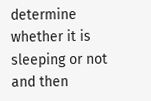determine whether it is sleeping or not and then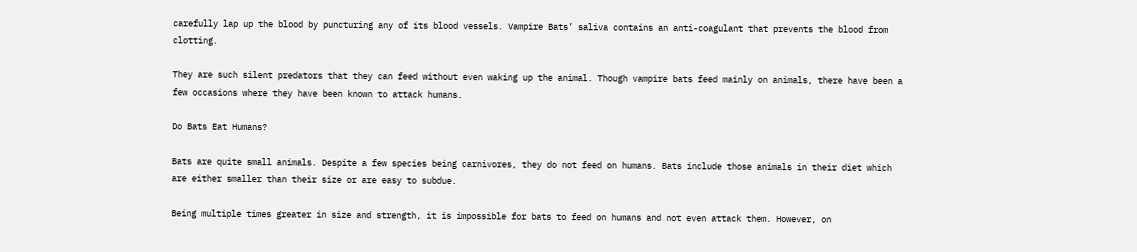carefully lap up the blood by puncturing any of its blood vessels. Vampire Bats’ saliva contains an anti-coagulant that prevents the blood from clotting.

They are such silent predators that they can feed without even waking up the animal. Though vampire bats feed mainly on animals, there have been a few occasions where they have been known to attack humans.

Do Bats Eat Humans?

Bats are quite small animals. Despite a few species being carnivores, they do not feed on humans. Bats include those animals in their diet which are either smaller than their size or are easy to subdue.

Being multiple times greater in size and strength, it is impossible for bats to feed on humans and not even attack them. However, on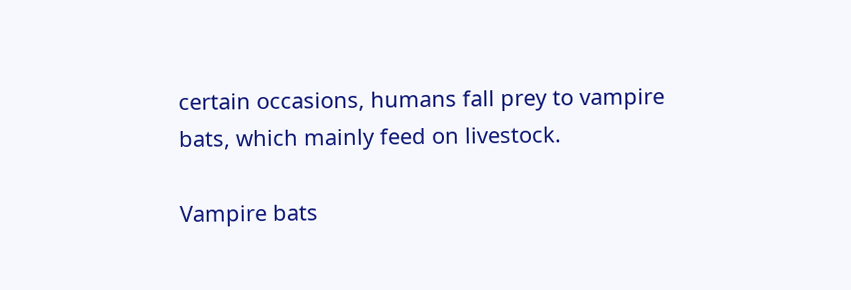certain occasions, humans fall prey to vampire bats, which mainly feed on livestock.

Vampire bats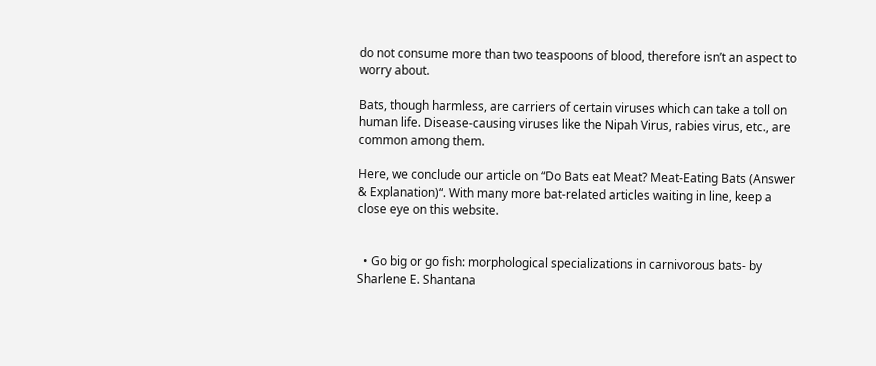do not consume more than two teaspoons of blood, therefore isn’t an aspect to worry about.

Bats, though harmless, are carriers of certain viruses which can take a toll on human life. Disease-causing viruses like the Nipah Virus, rabies virus, etc., are common among them.

Here, we conclude our article on “Do Bats eat Meat? Meat-Eating Bats (Answer & Explanation)“. With many more bat-related articles waiting in line, keep a close eye on this website.


  • Go big or go fish: morphological specializations in carnivorous bats- by Sharlene E. Shantana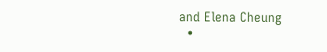and Elena Cheung
  •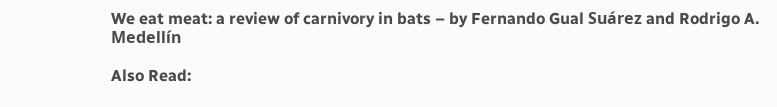We eat meat: a review of carnivory in bats – by Fernando Gual Suárez and Rodrigo A. Medellín

Also Read: